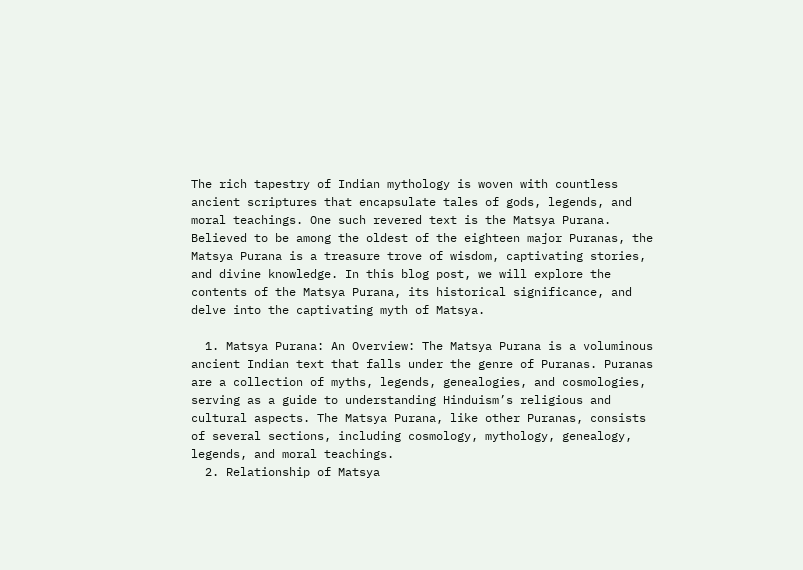The rich tapestry of Indian mythology is woven with countless ancient scriptures that encapsulate tales of gods, legends, and moral teachings. One such revered text is the Matsya Purana. Believed to be among the oldest of the eighteen major Puranas, the Matsya Purana is a treasure trove of wisdom, captivating stories, and divine knowledge. In this blog post, we will explore the contents of the Matsya Purana, its historical significance, and delve into the captivating myth of Matsya.

  1. Matsya Purana: An Overview: The Matsya Purana is a voluminous ancient Indian text that falls under the genre of Puranas. Puranas are a collection of myths, legends, genealogies, and cosmologies, serving as a guide to understanding Hinduism’s religious and cultural aspects. The Matsya Purana, like other Puranas, consists of several sections, including cosmology, mythology, genealogy, legends, and moral teachings.
  2. Relationship of Matsya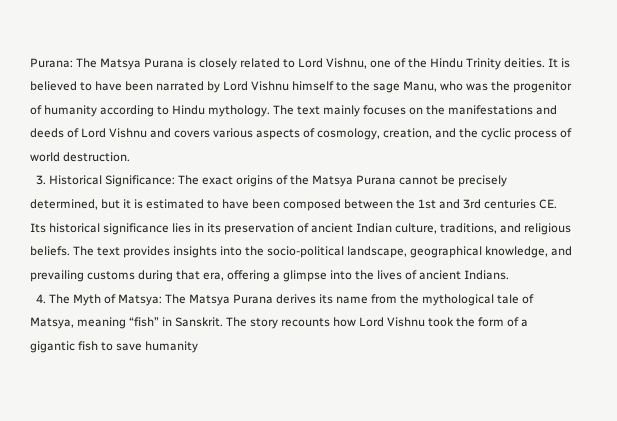Purana: The Matsya Purana is closely related to Lord Vishnu, one of the Hindu Trinity deities. It is believed to have been narrated by Lord Vishnu himself to the sage Manu, who was the progenitor of humanity according to Hindu mythology. The text mainly focuses on the manifestations and deeds of Lord Vishnu and covers various aspects of cosmology, creation, and the cyclic process of world destruction.
  3. Historical Significance: The exact origins of the Matsya Purana cannot be precisely determined, but it is estimated to have been composed between the 1st and 3rd centuries CE. Its historical significance lies in its preservation of ancient Indian culture, traditions, and religious beliefs. The text provides insights into the socio-political landscape, geographical knowledge, and prevailing customs during that era, offering a glimpse into the lives of ancient Indians.
  4. The Myth of Matsya: The Matsya Purana derives its name from the mythological tale of Matsya, meaning “fish” in Sanskrit. The story recounts how Lord Vishnu took the form of a gigantic fish to save humanity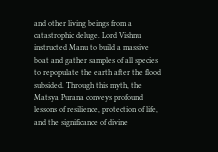and other living beings from a catastrophic deluge. Lord Vishnu instructed Manu to build a massive boat and gather samples of all species to repopulate the earth after the flood subsided. Through this myth, the Matsya Purana conveys profound lessons of resilience, protection of life, and the significance of divine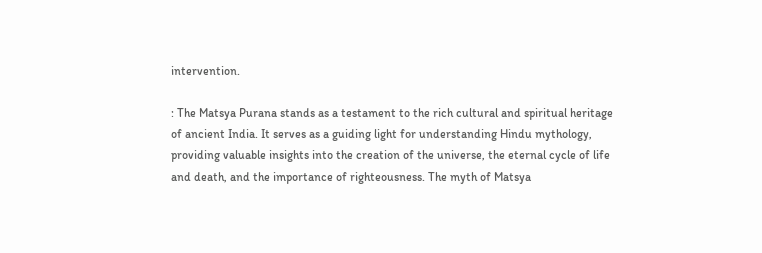intervention.

: The Matsya Purana stands as a testament to the rich cultural and spiritual heritage of ancient India. It serves as a guiding light for understanding Hindu mythology, providing valuable insights into the creation of the universe, the eternal cycle of life and death, and the importance of righteousness. The myth of Matsya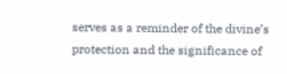serves as a reminder of the divine’s protection and the significance of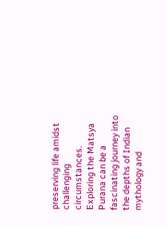preserving life amidst challenging circumstances. Exploring the Matsya Purana can be a fascinating journey into the depths of Indian mythology and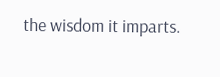the wisdom it imparts.